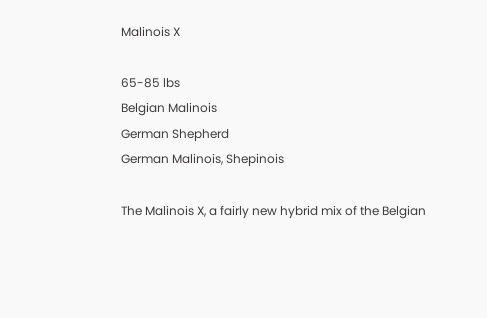Malinois X

65-85 lbs
Belgian Malinois
German Shepherd
German Malinois, Shepinois

The Malinois X, a fairly new hybrid mix of the Belgian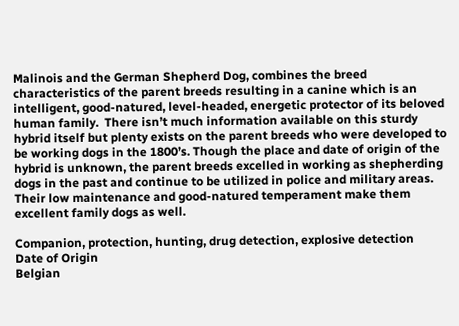Malinois and the German Shepherd Dog, combines the breed characteristics of the parent breeds resulting in a canine which is an intelligent, good-natured, level-headed, energetic protector of its beloved human family.  There isn’t much information available on this sturdy hybrid itself but plenty exists on the parent breeds who were developed to be working dogs in the 1800’s. Though the place and date of origin of the hybrid is unknown, the parent breeds excelled in working as shepherding dogs in the past and continue to be utilized in police and military areas. Their low maintenance and good-natured temperament make them excellent family dogs as well.

Companion, protection, hunting, drug detection, explosive detection
Date of Origin
Belgian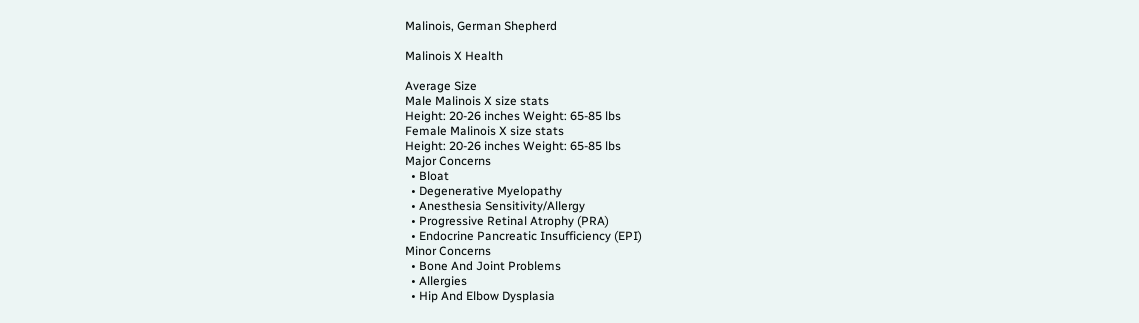Malinois, German Shepherd

Malinois X Health

Average Size
Male Malinois X size stats
Height: 20-26 inches Weight: 65-85 lbs
Female Malinois X size stats
Height: 20-26 inches Weight: 65-85 lbs
Major Concerns
  • Bloat
  • Degenerative Myelopathy
  • Anesthesia Sensitivity/Allergy
  • Progressive Retinal Atrophy (PRA)
  • Endocrine Pancreatic Insufficiency (EPI)
Minor Concerns
  • Bone And Joint Problems
  • Allergies
  • Hip And Elbow Dysplasia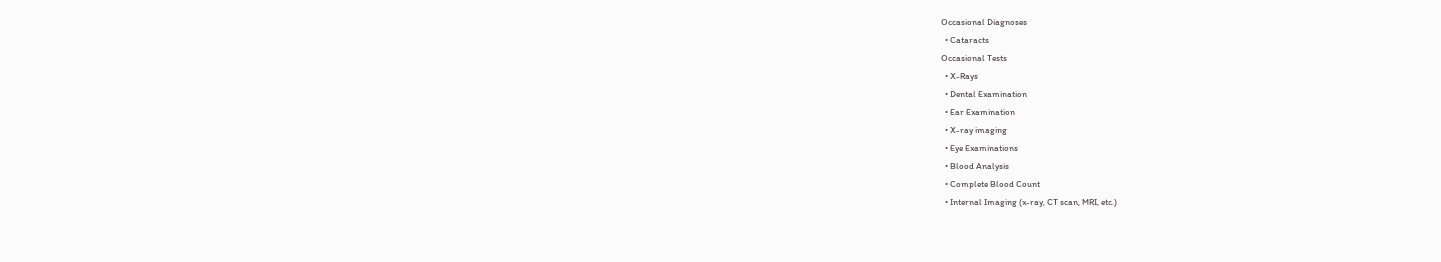Occasional Diagnoses
  • Cataracts
Occasional Tests
  • X-Rays
  • Dental Examination
  • Ear Examination
  • X-ray imaging
  • Eye Examinations
  • Blood Analysis
  • Complete Blood Count
  • Internal Imaging (x-ray, CT scan, MRI, etc.)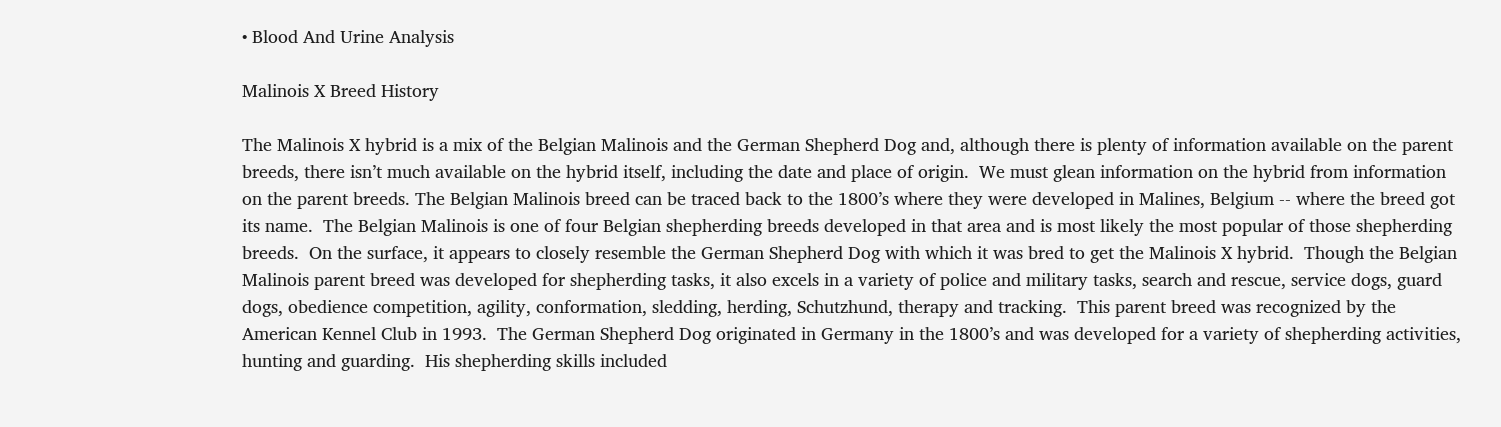• Blood And Urine Analysis

Malinois X Breed History

The Malinois X hybrid is a mix of the Belgian Malinois and the German Shepherd Dog and, although there is plenty of information available on the parent breeds, there isn’t much available on the hybrid itself, including the date and place of origin.  We must glean information on the hybrid from information on the parent breeds. The Belgian Malinois breed can be traced back to the 1800’s where they were developed in Malines, Belgium -- where the breed got its name.  The Belgian Malinois is one of four Belgian shepherding breeds developed in that area and is most likely the most popular of those shepherding breeds.  On the surface, it appears to closely resemble the German Shepherd Dog with which it was bred to get the Malinois X hybrid.  Though the Belgian Malinois parent breed was developed for shepherding tasks, it also excels in a variety of police and military tasks, search and rescue, service dogs, guard dogs, obedience competition, agility, conformation, sledding, herding, Schutzhund, therapy and tracking.  This parent breed was recognized by the American Kennel Club in 1993.  The German Shepherd Dog originated in Germany in the 1800’s and was developed for a variety of shepherding activities, hunting and guarding.  His shepherding skills included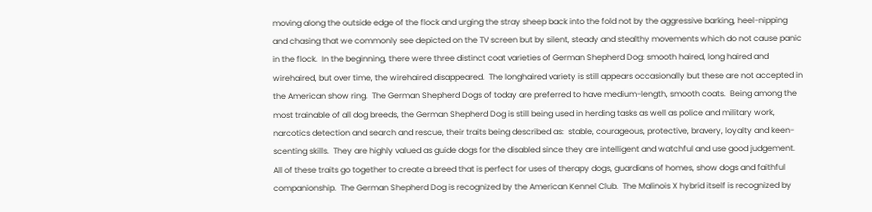moving along the outside edge of the flock and urging the stray sheep back into the fold not by the aggressive barking, heel-nipping and chasing that we commonly see depicted on the TV screen but by silent, steady and stealthy movements which do not cause panic in the flock.  In the beginning, there were three distinct coat varieties of German Shepherd Dog: smooth haired, long haired and wirehaired, but over time, the wirehaired disappeared.  The longhaired variety is still appears occasionally but these are not accepted in the American show ring.  The German Shepherd Dogs of today are preferred to have medium-length, smooth coats.  Being among the most trainable of all dog breeds, the German Shepherd Dog is still being used in herding tasks as well as police and military work, narcotics detection and search and rescue, their traits being described as:  stable, courageous, protective, bravery, loyalty and keen-scenting skills.  They are highly valued as guide dogs for the disabled since they are intelligent and watchful and use good judgement.  All of these traits go together to create a breed that is perfect for uses of therapy dogs, guardians of homes, show dogs and faithful companionship.  The German Shepherd Dog is recognized by the American Kennel Club.  The Malinois X hybrid itself is recognized by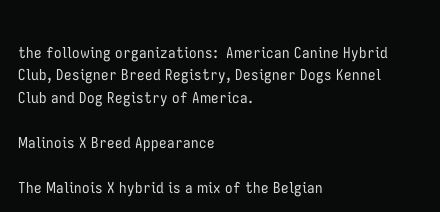the following organizations:  American Canine Hybrid Club, Designer Breed Registry, Designer Dogs Kennel Club and Dog Registry of America.

Malinois X Breed Appearance

The Malinois X hybrid is a mix of the Belgian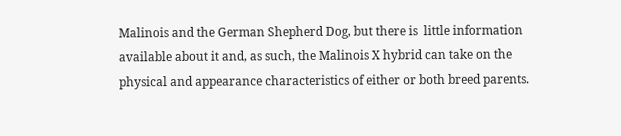Malinois and the German Shepherd Dog, but there is  little information available about it and, as such, the Malinois X hybrid can take on the physical and appearance characteristics of either or both breed parents.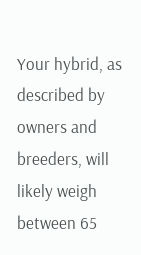Your hybrid, as described by owners and breeders, will likely weigh between 65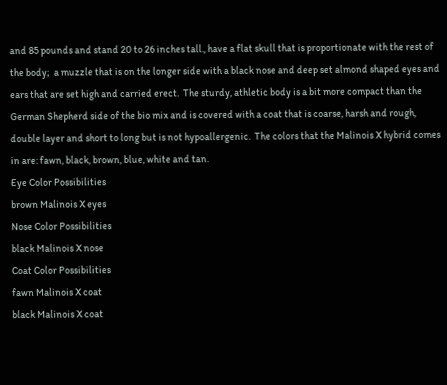and 85 pounds and stand 20 to 26 inches tall., have a flat skull that is proportionate with the rest of the body;  a muzzle that is on the longer side with a black nose and deep set almond shaped eyes and ears that are set high and carried erect.  The sturdy, athletic body is a bit more compact than the German Shepherd side of the bio mix and is covered with a coat that is coarse, harsh and rough, double layer and short to long but is not hypoallergenic.  The colors that the Malinois X hybrid comes in are: fawn, black, brown, blue, white and tan.
Eye Color Possibilities
brown Malinois X eyes
Nose Color Possibilities
black Malinois X nose
Coat Color Possibilities
fawn Malinois X coat
black Malinois X coat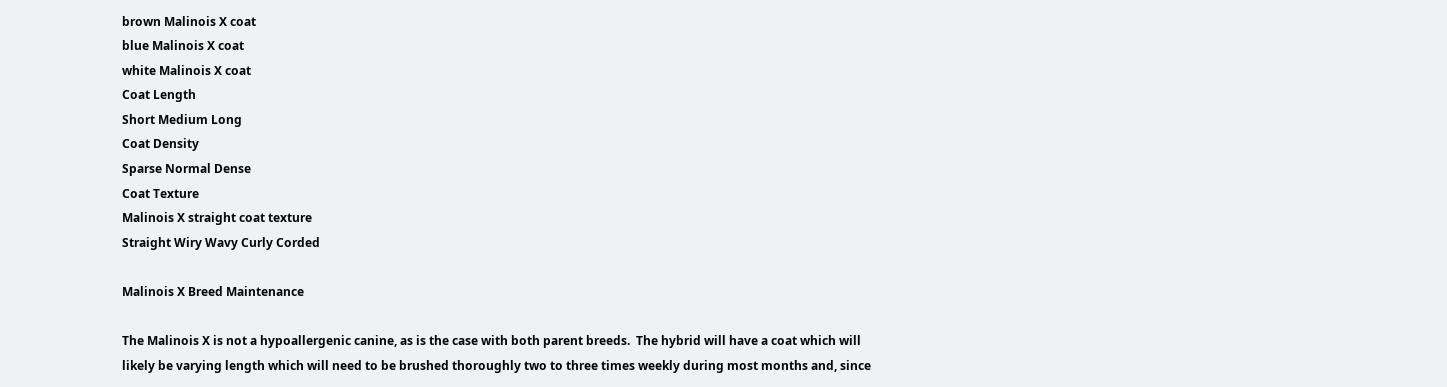brown Malinois X coat
blue Malinois X coat
white Malinois X coat
Coat Length
Short Medium Long
Coat Density
Sparse Normal Dense
Coat Texture
Malinois X straight coat texture
Straight Wiry Wavy Curly Corded

Malinois X Breed Maintenance

The Malinois X is not a hypoallergenic canine, as is the case with both parent breeds.  The hybrid will have a coat which will likely be varying length which will need to be brushed thoroughly two to three times weekly during most months and, since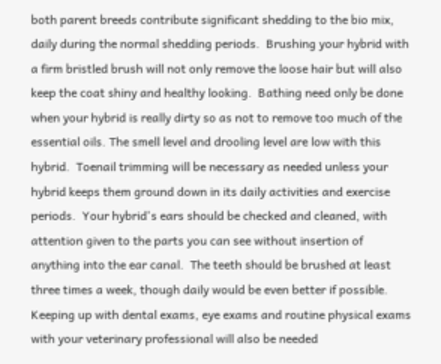both parent breeds contribute significant shedding to the bio mix, daily during the normal shedding periods.  Brushing your hybrid with a firm bristled brush will not only remove the loose hair but will also keep the coat shiny and healthy looking.  Bathing need only be done when your hybrid is really dirty so as not to remove too much of the essential oils. The smell level and drooling level are low with this hybrid.  Toenail trimming will be necessary as needed unless your hybrid keeps them ground down in its daily activities and exercise periods.  Your hybrid's ears should be checked and cleaned, with attention given to the parts you can see without insertion of anything into the ear canal.  The teeth should be brushed at least three times a week, though daily would be even better if possible.  Keeping up with dental exams, eye exams and routine physical exams with your veterinary professional will also be needed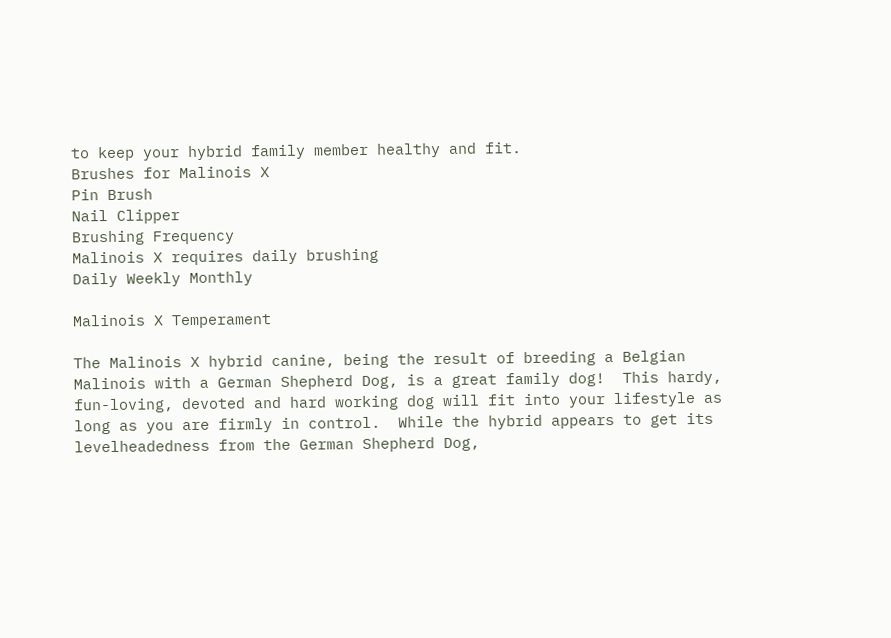to keep your hybrid family member healthy and fit.
Brushes for Malinois X
Pin Brush
Nail Clipper
Brushing Frequency
Malinois X requires daily brushing
Daily Weekly Monthly

Malinois X Temperament

The Malinois X hybrid canine, being the result of breeding a Belgian Malinois with a German Shepherd Dog, is a great family dog!  This hardy, fun-loving, devoted and hard working dog will fit into your lifestyle as long as you are firmly in control.  While the hybrid appears to get its levelheadedness from the German Shepherd Dog,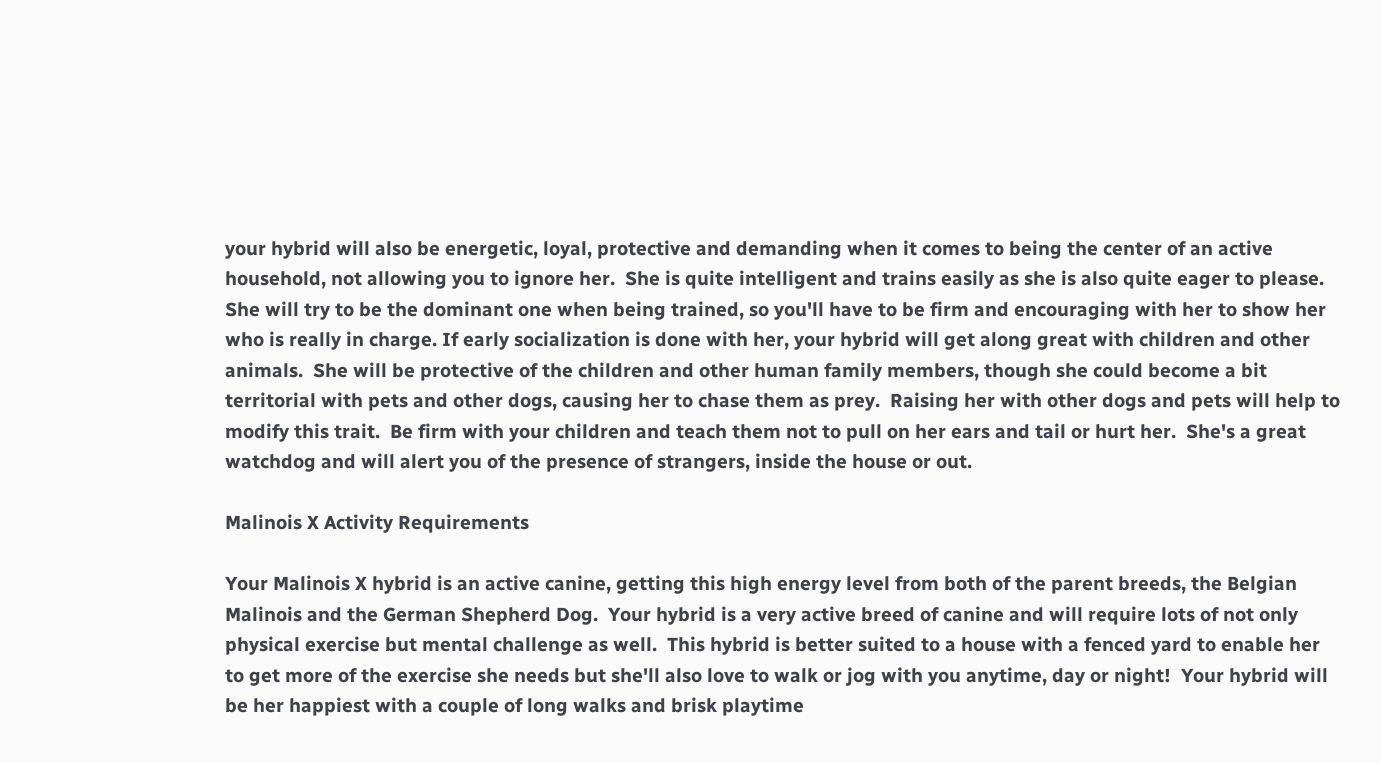your hybrid will also be energetic, loyal, protective and demanding when it comes to being the center of an active household, not allowing you to ignore her.  She is quite intelligent and trains easily as she is also quite eager to please.  She will try to be the dominant one when being trained, so you'll have to be firm and encouraging with her to show her who is really in charge. If early socialization is done with her, your hybrid will get along great with children and other animals.  She will be protective of the children and other human family members, though she could become a bit territorial with pets and other dogs, causing her to chase them as prey.  Raising her with other dogs and pets will help to modify this trait.  Be firm with your children and teach them not to pull on her ears and tail or hurt her.  She's a great watchdog and will alert you of the presence of strangers, inside the house or out.

Malinois X Activity Requirements

Your Malinois X hybrid is an active canine, getting this high energy level from both of the parent breeds, the Belgian Malinois and the German Shepherd Dog.  Your hybrid is a very active breed of canine and will require lots of not only physical exercise but mental challenge as well.  This hybrid is better suited to a house with a fenced yard to enable her to get more of the exercise she needs but she'll also love to walk or jog with you anytime, day or night!  Your hybrid will be her happiest with a couple of long walks and brisk playtime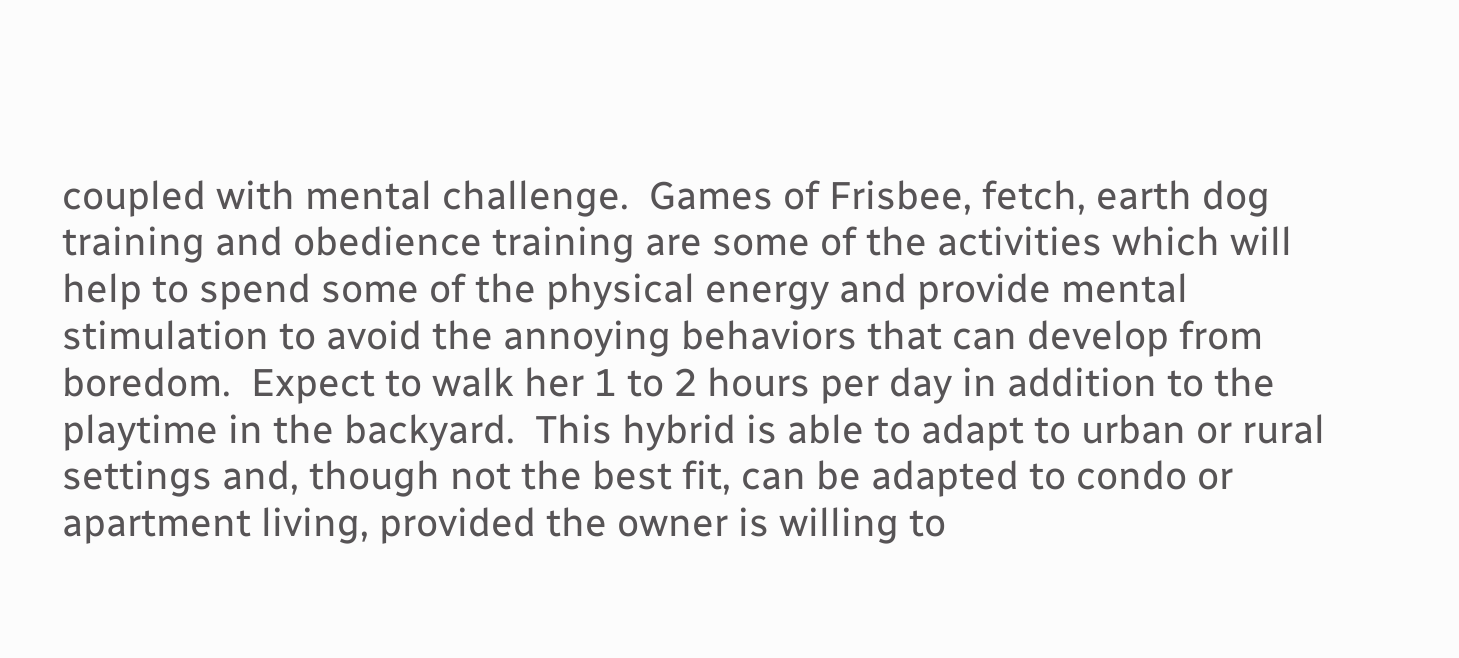coupled with mental challenge.  Games of Frisbee, fetch, earth dog training and obedience training are some of the activities which will help to spend some of the physical energy and provide mental stimulation to avoid the annoying behaviors that can develop from boredom.  Expect to walk her 1 to 2 hours per day in addition to the playtime in the backyard.  This hybrid is able to adapt to urban or rural settings and, though not the best fit, can be adapted to condo or apartment living, provided the owner is willing to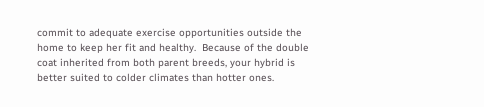commit to adequate exercise opportunities outside the home to keep her fit and healthy.  Because of the double coat inherited from both parent breeds, your hybrid is better suited to colder climates than hotter ones.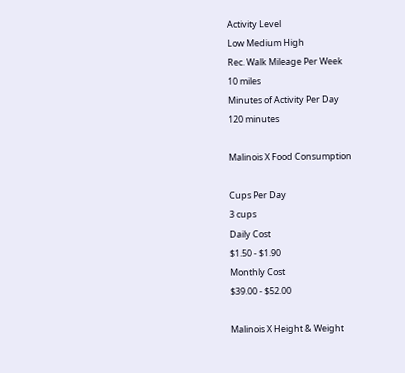Activity Level
Low Medium High
Rec. Walk Mileage Per Week
10 miles
Minutes of Activity Per Day
120 minutes

Malinois X Food Consumption

Cups Per Day
3 cups
Daily Cost
$1.50 - $1.90
Monthly Cost
$39.00 - $52.00

Malinois X Height & Weight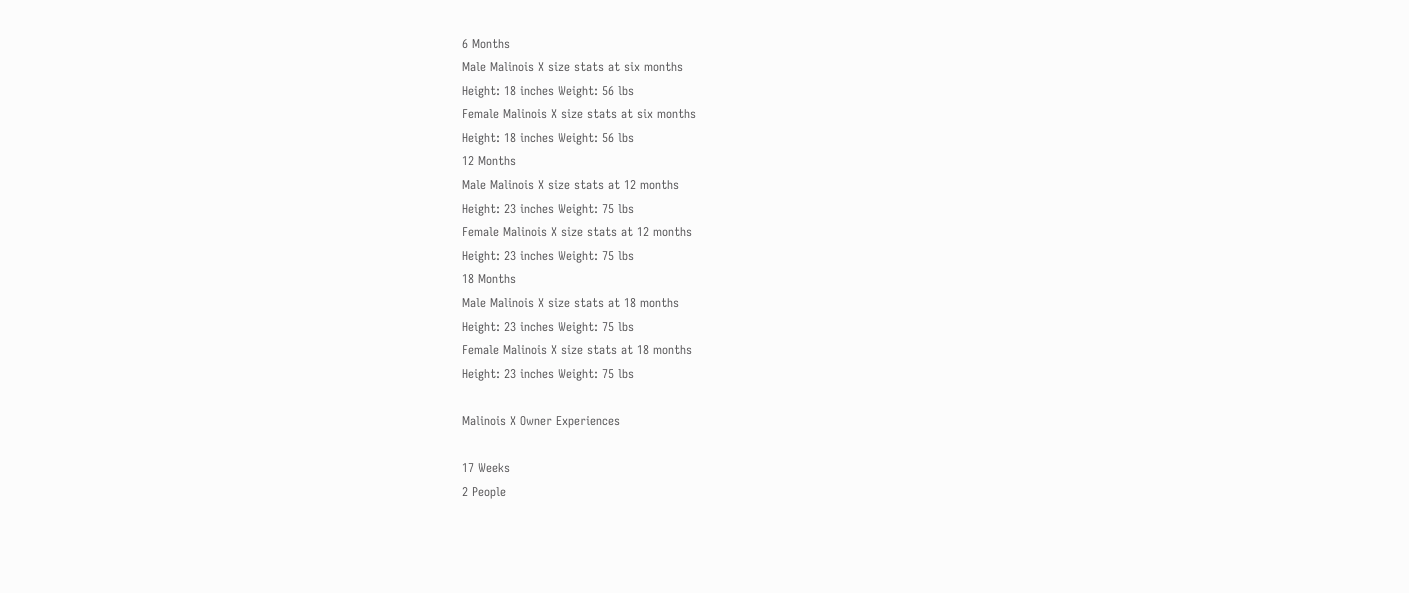6 Months
Male Malinois X size stats at six months
Height: 18 inches Weight: 56 lbs
Female Malinois X size stats at six months
Height: 18 inches Weight: 56 lbs
12 Months
Male Malinois X size stats at 12 months
Height: 23 inches Weight: 75 lbs
Female Malinois X size stats at 12 months
Height: 23 inches Weight: 75 lbs
18 Months
Male Malinois X size stats at 18 months
Height: 23 inches Weight: 75 lbs
Female Malinois X size stats at 18 months
Height: 23 inches Weight: 75 lbs

Malinois X Owner Experiences

17 Weeks
2 People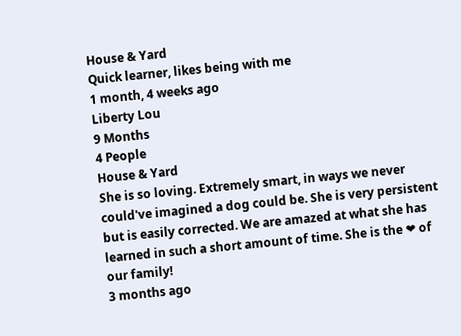House & Yard
Quick learner, likes being with me
1 month, 4 weeks ago
Liberty Lou
9 Months
4 People
House & Yard
She is so loving. Extremely smart, in ways we never could've imagined a dog could be. She is very persistent but is easily corrected. We are amazed at what she has learned in such a short amount of time. She is the ❤ of our family!
3 months ago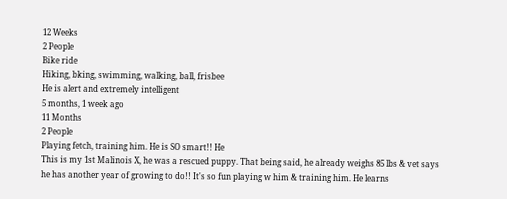12 Weeks
2 People
Bike ride
Hiking, bking, swimming, walking, ball, frisbee
He is alert and extremely intelligent
5 months, 1 week ago
11 Months
2 People
Playing fetch, training him. He is SO smart!! He
This is my 1st Malinois X, he was a rescued puppy. That being said, he already weighs 85 lbs & vet says he has another year of growing to do!! It's so fun playing w him & training him. He learns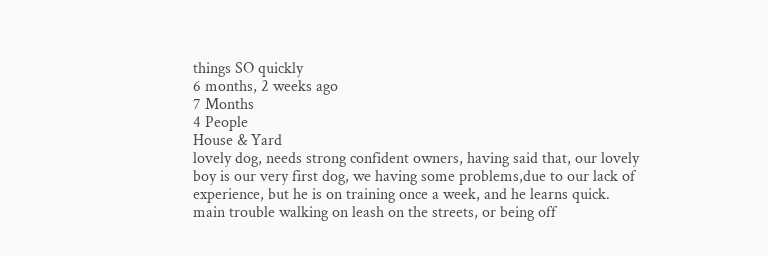things SO quickly
6 months, 2 weeks ago
7 Months
4 People
House & Yard
lovely dog, needs strong confident owners, having said that, our lovely boy is our very first dog, we having some problems,due to our lack of experience, but he is on training once a week, and he learns quick. main trouble walking on leash on the streets, or being off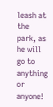leash at the park, as he will go to anything or anyone!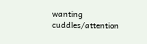wanting cuddles/attention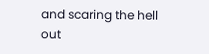and scaring the hell out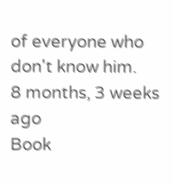of everyone who don't know him.
8 months, 3 weeks ago
Book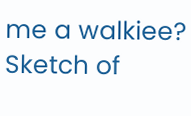me a walkiee?
Sketch of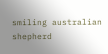smiling australian shepherd